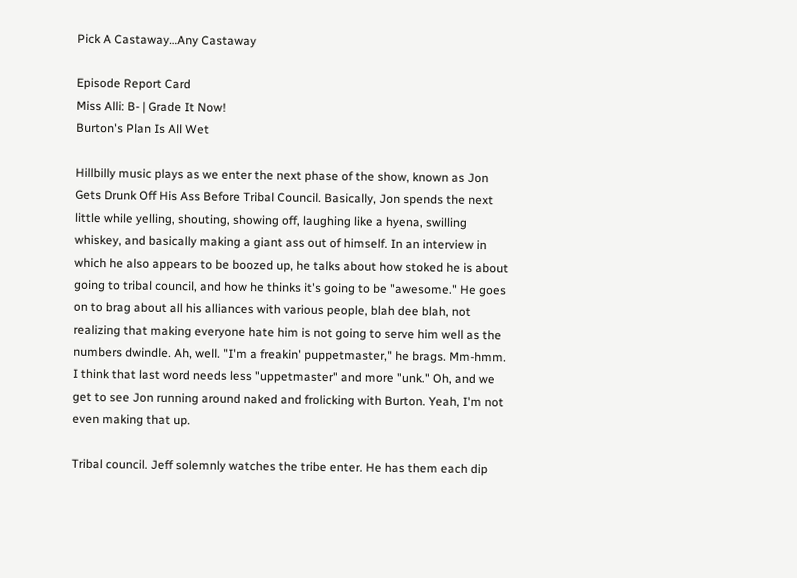Pick A Castaway…Any Castaway

Episode Report Card
Miss Alli: B- | Grade It Now!
Burton's Plan Is All Wet

Hillbilly music plays as we enter the next phase of the show, known as Jon Gets Drunk Off His Ass Before Tribal Council. Basically, Jon spends the next little while yelling, shouting, showing off, laughing like a hyena, swilling whiskey, and basically making a giant ass out of himself. In an interview in which he also appears to be boozed up, he talks about how stoked he is about going to tribal council, and how he thinks it's going to be "awesome." He goes on to brag about all his alliances with various people, blah dee blah, not realizing that making everyone hate him is not going to serve him well as the numbers dwindle. Ah, well. "I'm a freakin' puppetmaster," he brags. Mm-hmm. I think that last word needs less "uppetmaster" and more "unk." Oh, and we get to see Jon running around naked and frolicking with Burton. Yeah, I'm not even making that up.

Tribal council. Jeff solemnly watches the tribe enter. He has them each dip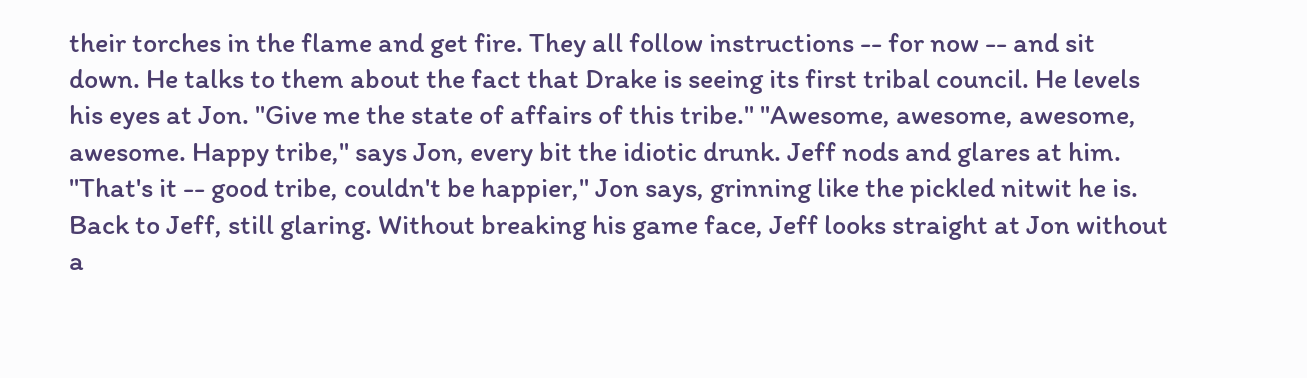their torches in the flame and get fire. They all follow instructions -- for now -- and sit down. He talks to them about the fact that Drake is seeing its first tribal council. He levels his eyes at Jon. "Give me the state of affairs of this tribe." "Awesome, awesome, awesome, awesome. Happy tribe," says Jon, every bit the idiotic drunk. Jeff nods and glares at him. "That's it -- good tribe, couldn't be happier," Jon says, grinning like the pickled nitwit he is. Back to Jeff, still glaring. Without breaking his game face, Jeff looks straight at Jon without a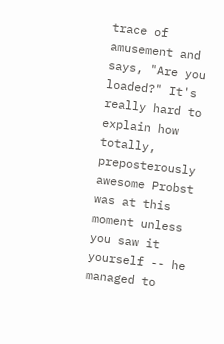trace of amusement and says, "Are you loaded?" It's really hard to explain how totally, preposterously awesome Probst was at this moment unless you saw it yourself -- he managed to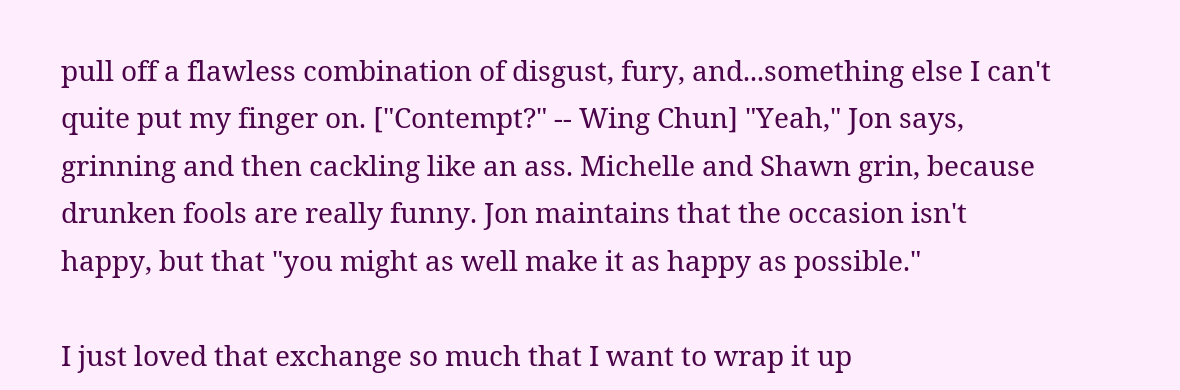pull off a flawless combination of disgust, fury, and...something else I can't quite put my finger on. ["Contempt?" -- Wing Chun] "Yeah," Jon says, grinning and then cackling like an ass. Michelle and Shawn grin, because drunken fools are really funny. Jon maintains that the occasion isn't happy, but that "you might as well make it as happy as possible."

I just loved that exchange so much that I want to wrap it up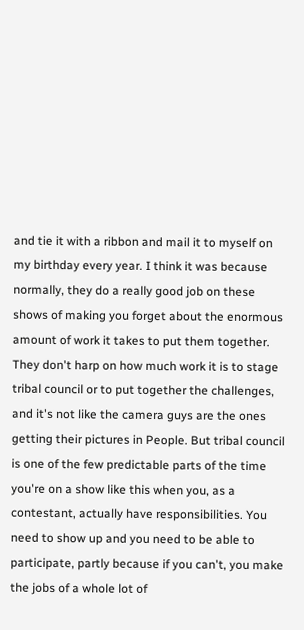and tie it with a ribbon and mail it to myself on my birthday every year. I think it was because normally, they do a really good job on these shows of making you forget about the enormous amount of work it takes to put them together. They don't harp on how much work it is to stage tribal council or to put together the challenges, and it's not like the camera guys are the ones getting their pictures in People. But tribal council is one of the few predictable parts of the time you're on a show like this when you, as a contestant, actually have responsibilities. You need to show up and you need to be able to participate, partly because if you can't, you make the jobs of a whole lot of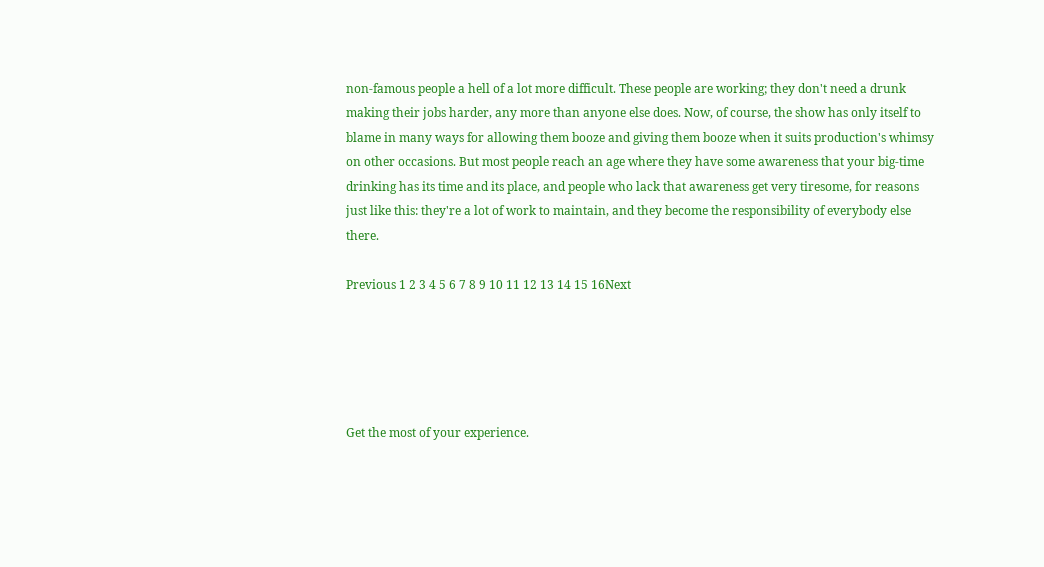non-famous people a hell of a lot more difficult. These people are working; they don't need a drunk making their jobs harder, any more than anyone else does. Now, of course, the show has only itself to blame in many ways for allowing them booze and giving them booze when it suits production's whimsy on other occasions. But most people reach an age where they have some awareness that your big-time drinking has its time and its place, and people who lack that awareness get very tiresome, for reasons just like this: they're a lot of work to maintain, and they become the responsibility of everybody else there.

Previous 1 2 3 4 5 6 7 8 9 10 11 12 13 14 15 16Next





Get the most of your experience.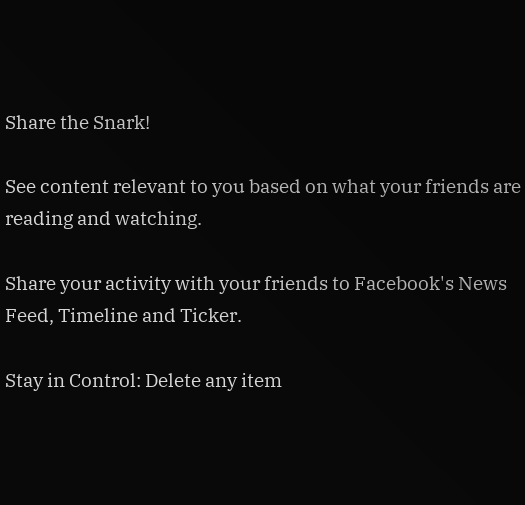Share the Snark!

See content relevant to you based on what your friends are reading and watching.

Share your activity with your friends to Facebook's News Feed, Timeline and Ticker.

Stay in Control: Delete any item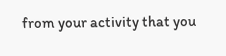from your activity that you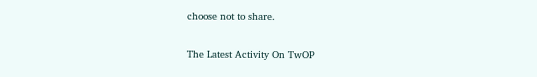choose not to share.

The Latest Activity On TwOP